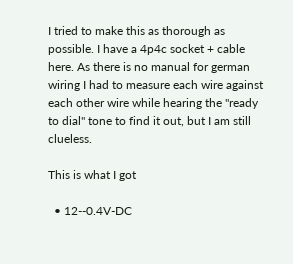I tried to make this as thorough as possible. I have a 4p4c socket + cable here. As there is no manual for german wiring I had to measure each wire against each other wire while hearing the "ready to dial" tone to find it out, but I am still clueless.

This is what I got

  • 12--0.4V-DC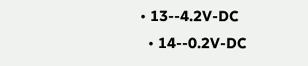• 13--4.2V-DC
  • 14--0.2V-DC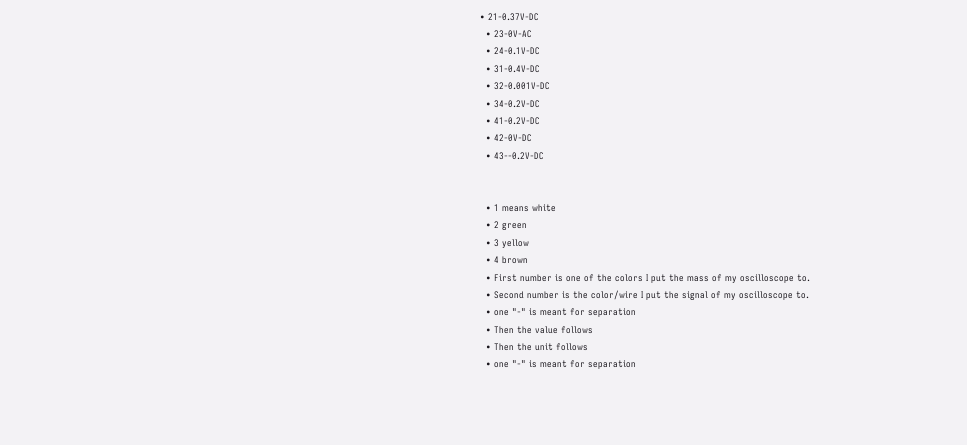• 21-0.37V-DC
  • 23-0V-AC
  • 24-0.1V-DC
  • 31-0.4V-DC
  • 32-0.001V-DC
  • 34-0.2V-DC
  • 41-0.2V-DC
  • 42-0V-DC
  • 43--0.2V-DC


  • 1 means white
  • 2 green
  • 3 yellow
  • 4 brown
  • First number is one of the colors I put the mass of my oscilloscope to.
  • Second number is the color/wire I put the signal of my oscilloscope to.
  • one "-" is meant for separation
  • Then the value follows
  • Then the unit follows
  • one "-" is meant for separation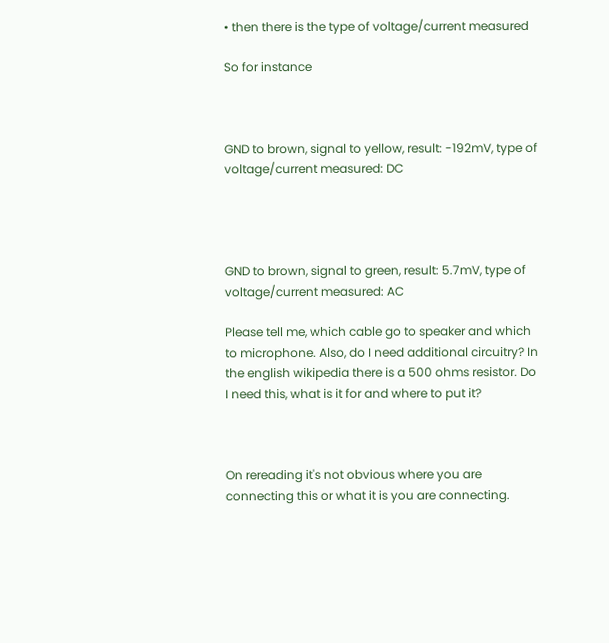• then there is the type of voltage/current measured

So for instance



GND to brown, signal to yellow, result: -192mV, type of voltage/current measured: DC




GND to brown, signal to green, result: 5.7mV, type of voltage/current measured: AC

Please tell me, which cable go to speaker and which to microphone. Also, do I need additional circuitry? In the english wikipedia there is a 500 ohms resistor. Do I need this, what is it for and where to put it?



On rereading it's not obvious where you are connecting this or what it is you are connecting.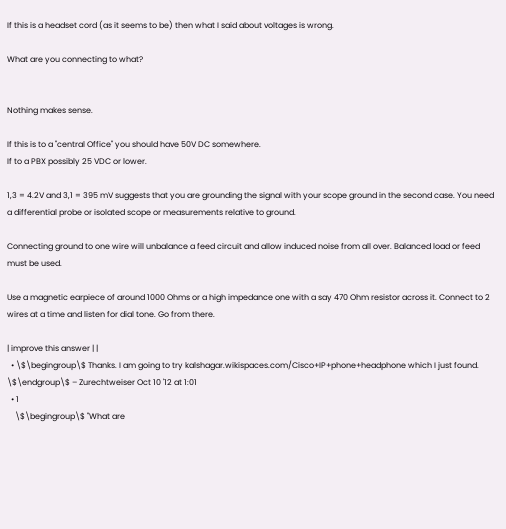If this is a headset cord (as it seems to be) then what I said about voltages is wrong.

What are you connecting to what?


Nothing makes sense.

If this is to a "central Office" you should have 50V DC somewhere.
If to a PBX possibly 25 VDC or lower.

1,3 = 4.2V and 3,1 = 395 mV suggests that you are grounding the signal with your scope ground in the second case. You need a differential probe or isolated scope or measurements relative to ground.

Connecting ground to one wire will unbalance a feed circuit and allow induced noise from all over. Balanced load or feed must be used.

Use a magnetic earpiece of around 1000 Ohms or a high impedance one with a say 470 Ohm resistor across it. Connect to 2 wires at a time and listen for dial tone. Go from there.

| improve this answer | |
  • \$\begingroup\$ Thanks. I am going to try kalshagar.wikispaces.com/Cisco+IP+phone+headphone which I just found. \$\endgroup\$ – Zurechtweiser Oct 10 '12 at 1:01
  • 1
    \$\begingroup\$ "What are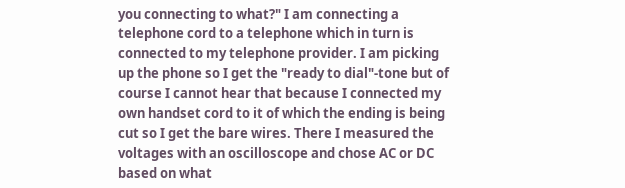you connecting to what?" I am connecting a telephone cord to a telephone which in turn is connected to my telephone provider. I am picking up the phone so I get the "ready to dial"-tone but of course I cannot hear that because I connected my own handset cord to it of which the ending is being cut so I get the bare wires. There I measured the voltages with an oscilloscope and chose AC or DC based on what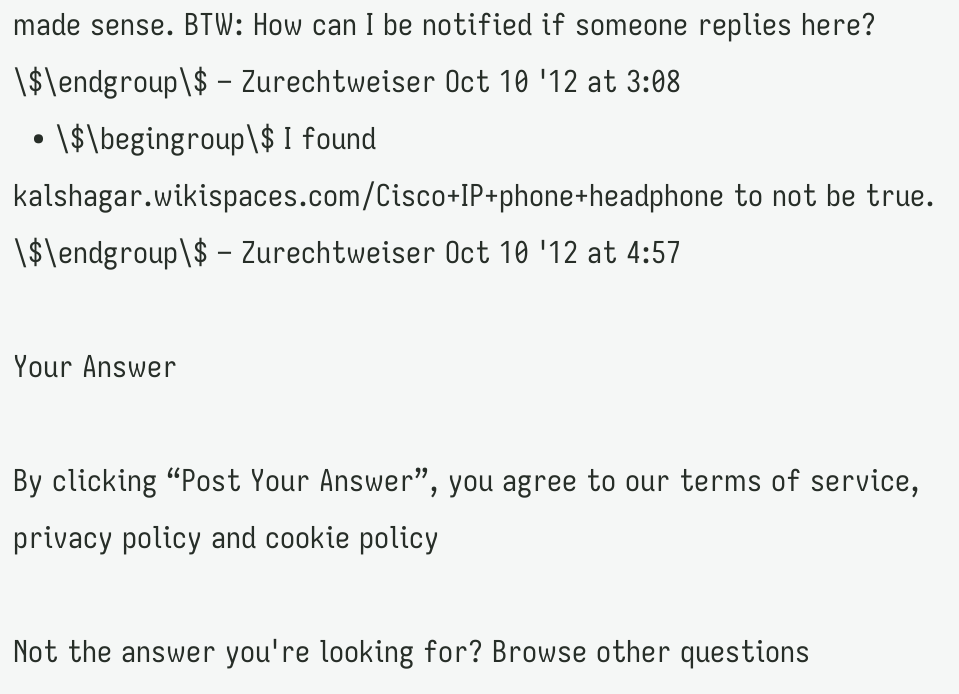made sense. BTW: How can I be notified if someone replies here? \$\endgroup\$ – Zurechtweiser Oct 10 '12 at 3:08
  • \$\begingroup\$ I found kalshagar.wikispaces.com/Cisco+IP+phone+headphone to not be true. \$\endgroup\$ – Zurechtweiser Oct 10 '12 at 4:57

Your Answer

By clicking “Post Your Answer”, you agree to our terms of service, privacy policy and cookie policy

Not the answer you're looking for? Browse other questions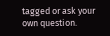tagged or ask your own question.